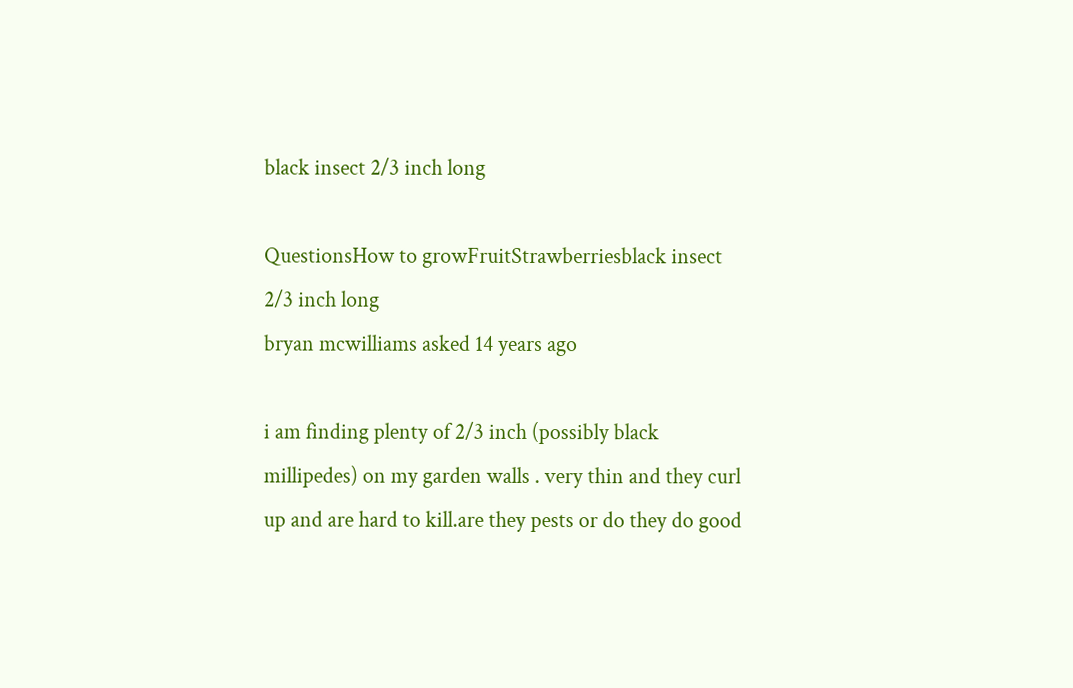black insect 2/3 inch long

QuestionsHow to growFruitStrawberriesblack insect 2/3 inch long
bryan mcwilliams asked 14 years ago

i am finding plenty of 2/3 inch (possibly black millipedes) on my garden walls . very thin and they curl up and are hard to kill.are they pests or do they do good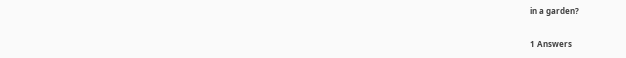in a garden?

1 Answers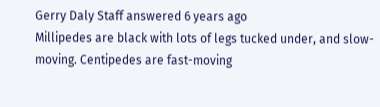Gerry Daly Staff answered 6 years ago
Millipedes are black with lots of legs tucked under, and slow-moving. Centipedes are fast-moving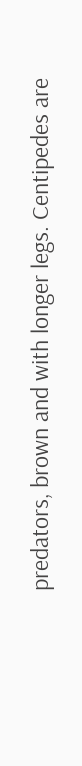predators, brown and with longer legs. Centipedes are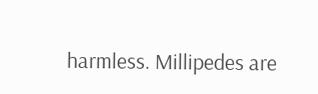harmless. Millipedes are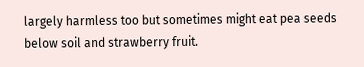largely harmless too but sometimes might eat pea seeds below soil and strawberry fruit.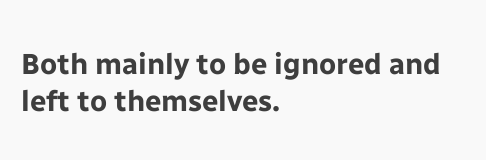Both mainly to be ignored and left to themselves.